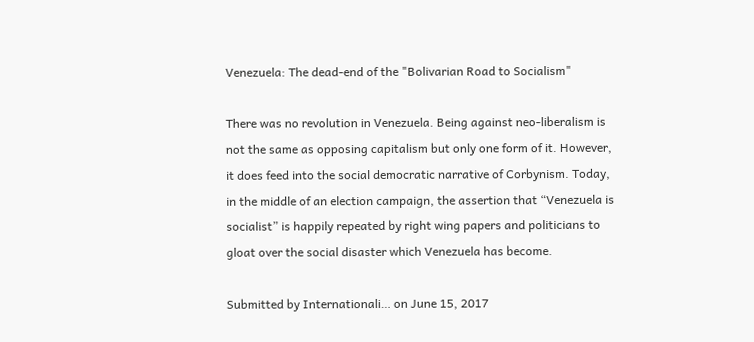Venezuela: The dead-end of the "Bolivarian Road to Socialism"

There was no revolution in Venezuela. Being against neo-liberalism is not the same as opposing capitalism but only one form of it. However, it does feed into the social democratic narrative of Corbynism. Today, in the middle of an election campaign, the assertion that “Venezuela is socialist” is happily repeated by right wing papers and politicians to gloat over the social disaster which Venezuela has become.

Submitted by Internationali… on June 15, 2017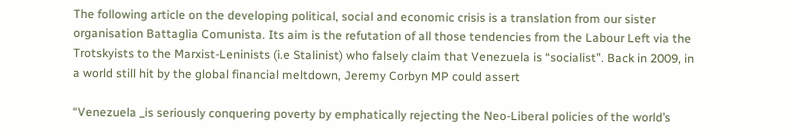The following article on the developing political, social and economic crisis is a translation from our sister organisation Battaglia Comunista. Its aim is the refutation of all those tendencies from the Labour Left via the Trotskyists to the Marxist-Leninists (i.e Stalinist) who falsely claim that Venezuela is “socialist”. Back in 2009, in a world still hit by the global financial meltdown, Jeremy Corbyn MP could assert

“Venezuela _is seriously conquering poverty by emphatically rejecting the Neo-Liberal policies of the world’s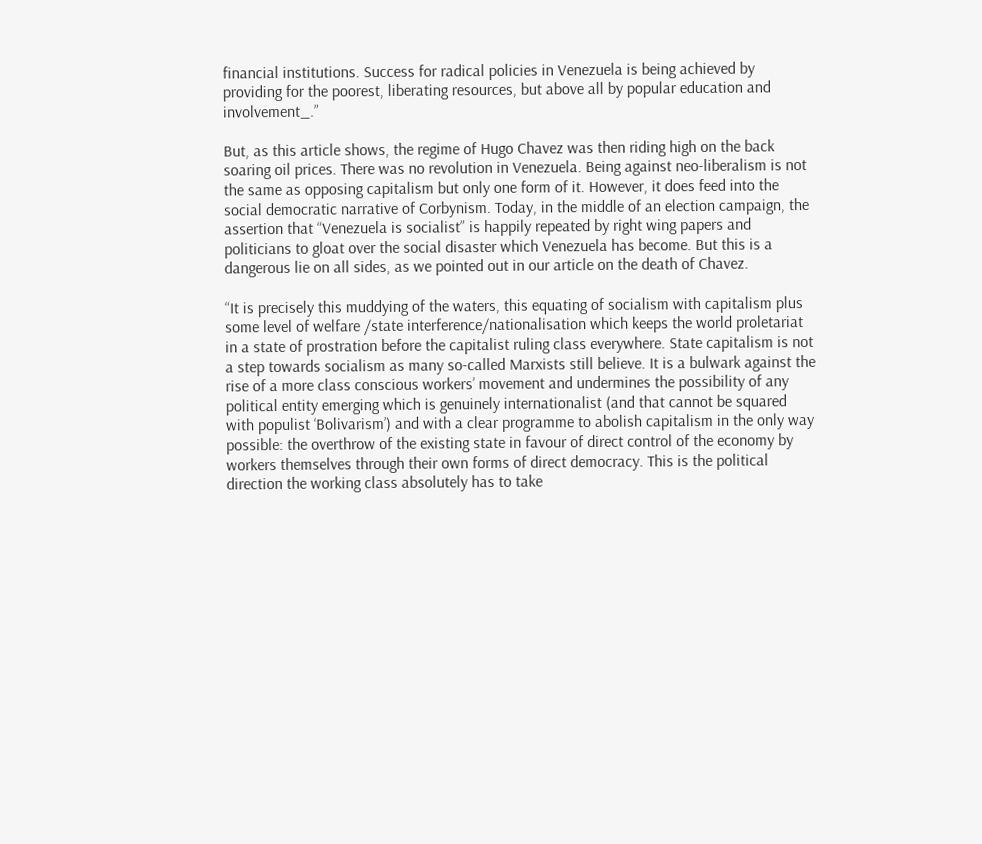financial institutions. Success for radical policies in Venezuela is being achieved by providing for the poorest, liberating resources, but above all by popular education and involvement_.”

But, as this article shows, the regime of Hugo Chavez was then riding high on the back soaring oil prices. There was no revolution in Venezuela. Being against neo-liberalism is not the same as opposing capitalism but only one form of it. However, it does feed into the social democratic narrative of Corbynism. Today, in the middle of an election campaign, the assertion that “Venezuela is socialist” is happily repeated by right wing papers and politicians to gloat over the social disaster which Venezuela has become. But this is a dangerous lie on all sides, as we pointed out in our article on the death of Chavez.

“It is precisely this muddying of the waters, this equating of socialism with capitalism plus some level of welfare /state interference/nationalisation which keeps the world proletariat in a state of prostration before the capitalist ruling class everywhere. State capitalism is not a step towards socialism as many so-called Marxists still believe. It is a bulwark against the rise of a more class conscious workers’ movement and undermines the possibility of any political entity emerging which is genuinely internationalist (and that cannot be squared with populist ‘Bolivarism’) and with a clear programme to abolish capitalism in the only way possible: the overthrow of the existing state in favour of direct control of the economy by workers themselves through their own forms of direct democracy. This is the political direction the working class absolutely has to take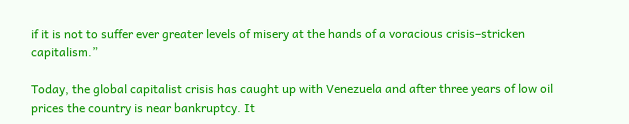if it is not to suffer ever greater levels of misery at the hands of a voracious crisis–stricken capitalism.”

Today, the global capitalist crisis has caught up with Venezuela and after three years of low oil prices the country is near bankruptcy. It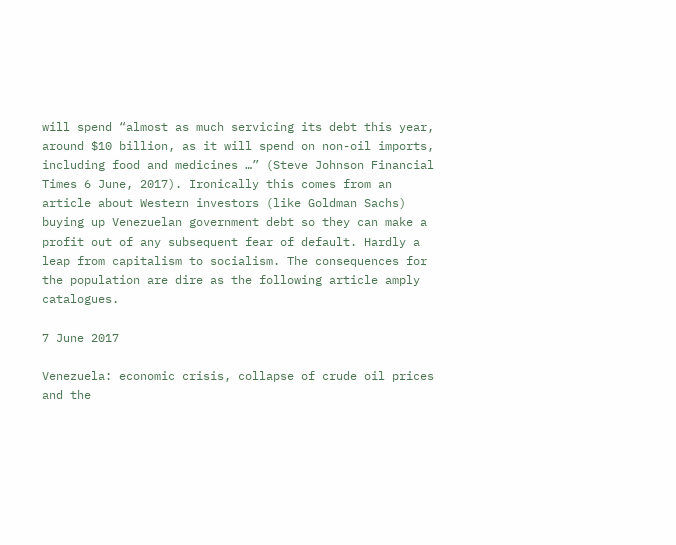will spend “almost as much servicing its debt this year, around $10 billion, as it will spend on non-oil imports, including food and medicines …” (Steve Johnson Financial Times 6 June, 2017). Ironically this comes from an article about Western investors (like Goldman Sachs) buying up Venezuelan government debt so they can make a profit out of any subsequent fear of default. Hardly a leap from capitalism to socialism. The consequences for the population are dire as the following article amply catalogues.

7 June 2017

Venezuela: economic crisis, collapse of crude oil prices and the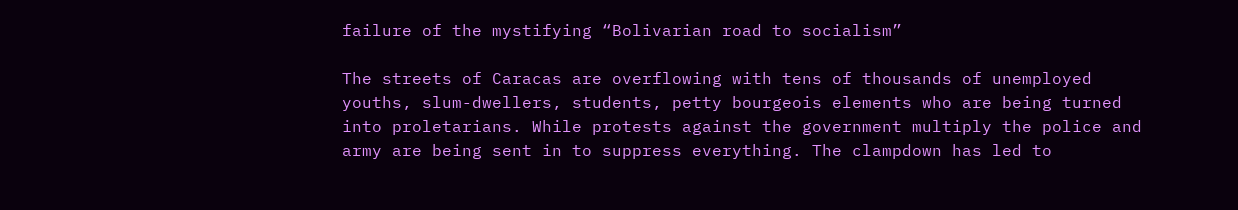failure of the mystifying “Bolivarian road to socialism”

The streets of Caracas are overflowing with tens of thousands of unemployed youths, slum-dwellers, students, petty bourgeois elements who are being turned into proletarians. While protests against the government multiply the police and army are being sent in to suppress everything. The clampdown has led to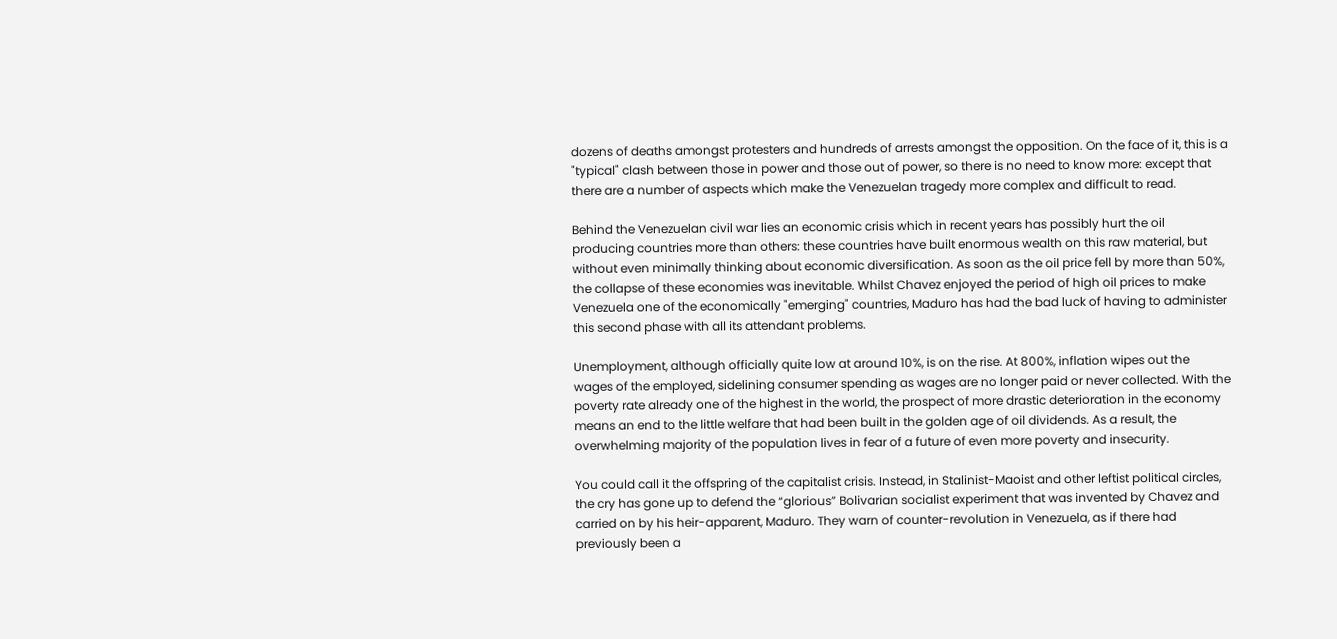dozens of deaths amongst protesters and hundreds of arrests amongst the opposition. On the face of it, this is a "typical" clash between those in power and those out of power, so there is no need to know more: except that there are a number of aspects which make the Venezuelan tragedy more complex and difficult to read.

Behind the Venezuelan civil war lies an economic crisis which in recent years has possibly hurt the oil producing countries more than others: these countries have built enormous wealth on this raw material, but without even minimally thinking about economic diversification. As soon as the oil price fell by more than 50%, the collapse of these economies was inevitable. Whilst Chavez enjoyed the period of high oil prices to make Venezuela one of the economically "emerging" countries, Maduro has had the bad luck of having to administer this second phase with all its attendant problems.

Unemployment, although officially quite low at around 10%, is on the rise. At 800%, inflation wipes out the wages of the employed, sidelining consumer spending as wages are no longer paid or never collected. With the poverty rate already one of the highest in the world, the prospect of more drastic deterioration in the economy means an end to the little welfare that had been built in the golden age of oil dividends. As a result, the overwhelming majority of the population lives in fear of a future of even more poverty and insecurity.

You could call it the offspring of the capitalist crisis. Instead, in Stalinist-Maoist and other leftist political circles, the cry has gone up to defend the “glorious” Bolivarian socialist experiment that was invented by Chavez and carried on by his heir-apparent, Maduro. They warn of counter-revolution in Venezuela, as if there had previously been a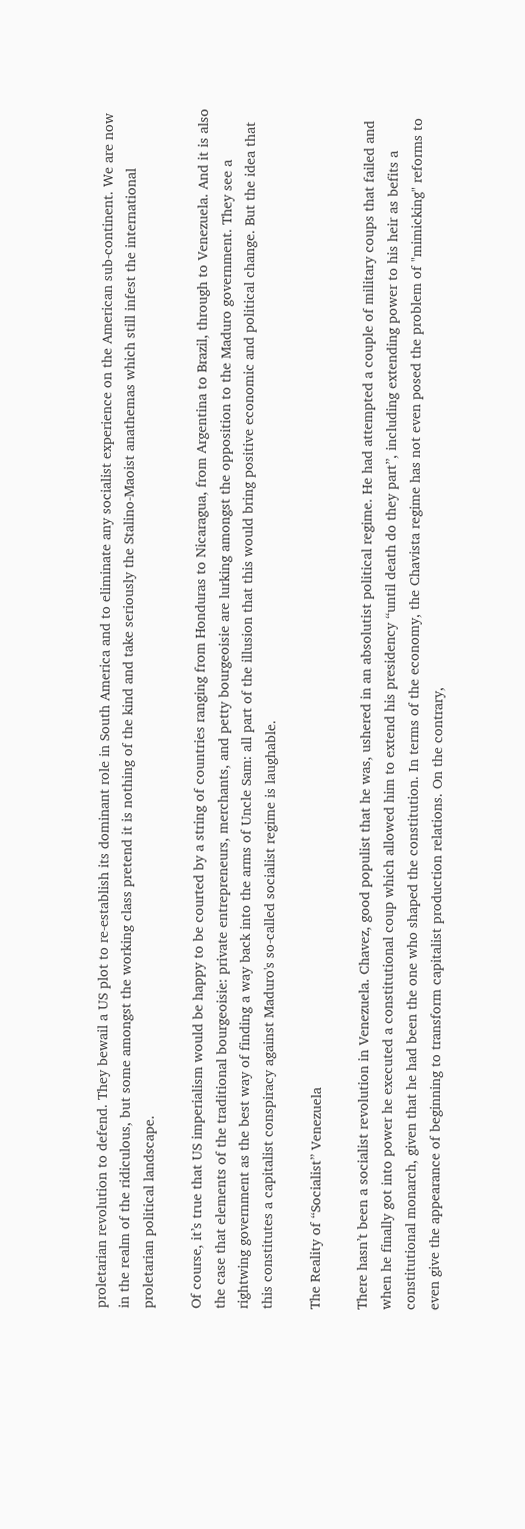proletarian revolution to defend. They bewail a US plot to re-establish its dominant role in South America and to eliminate any socialist experience on the American sub-continent. We are now in the realm of the ridiculous, but some amongst the working class pretend it is nothing of the kind and take seriously the Stalino-Maoist anathemas which still infest the international proletarian political landscape.

Of course, it’s true that US imperialism would be happy to be courted by a string of countries ranging from Honduras to Nicaragua, from Argentina to Brazil, through to Venezuela. And it is also the case that elements of the traditional bourgeoisie: private entrepreneurs, merchants, and petty bourgeoisie are lurking amongst the opposition to the Maduro government. They see a rightwing government as the best way of finding a way back into the arms of Uncle Sam: all part of the illusion that this would bring positive economic and political change. But the idea that this constitutes a capitalist conspiracy against Maduro's so-called socialist regime is laughable.

The Reality of “Socialist” Venezuela

There hasn’t been a socialist revolution in Venezuela. Chavez, good populist that he was, ushered in an absolutist political regime. He had attempted a couple of military coups that failed and when he finally got into power he executed a constitutional coup which allowed him to extend his presidency “until death do they part”, including extending power to his heir as befits a constitutional monarch, given that he had been the one who shaped the constitution. In terms of the economy, the Chavista regime has not even posed the problem of "mimicking" reforms to even give the appearance of beginning to transform capitalist production relations. On the contrary,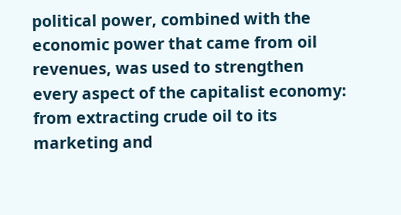political power, combined with the economic power that came from oil revenues, was used to strengthen every aspect of the capitalist economy: from extracting crude oil to its marketing and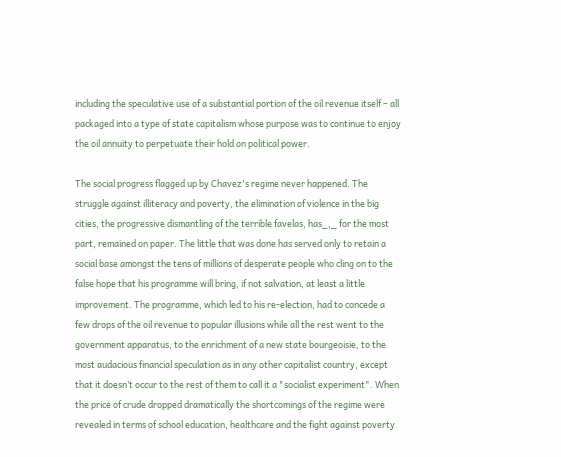including the speculative use of a substantial portion of the oil revenue itself – all packaged into a type of state capitalism whose purpose was to continue to enjoy the oil annuity to perpetuate their hold on political power.

The social progress flagged up by Chavez's regime never happened. The struggle against illiteracy and poverty, the elimination of violence in the big cities, the progressive dismantling of the terrible favelas, has_,_ for the most part, remained on paper. The little that was done has served only to retain a social base amongst the tens of millions of desperate people who cling on to the false hope that his programme will bring, if not salvation, at least a little improvement. The programme, which led to his re-election, had to concede a few drops of the oil revenue to popular illusions while all the rest went to the government apparatus, to the enrichment of a new state bourgeoisie, to the most audacious financial speculation as in any other capitalist country, except that it doesn’t occur to the rest of them to call it a "socialist experiment". When the price of crude dropped dramatically the shortcomings of the regime were revealed in terms of school education, healthcare and the fight against poverty.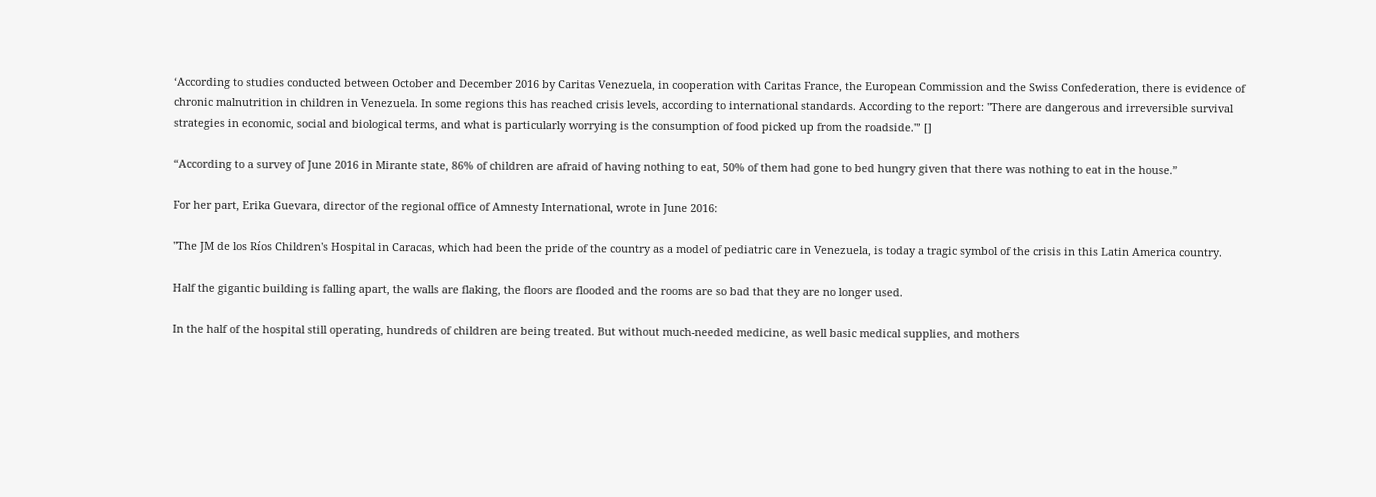‘According to studies conducted between October and December 2016 by Caritas Venezuela, in cooperation with Caritas France, the European Commission and the Swiss Confederation, there is evidence of chronic malnutrition in children in Venezuela. In some regions this has reached crisis levels, according to international standards. According to the report: "There are dangerous and irreversible survival strategies in economic, social and biological terms, and what is particularly worrying is the consumption of food picked up from the roadside."’ []

“According to a survey of June 2016 in Mirante state, 86% of children are afraid of having nothing to eat, 50% of them had gone to bed hungry given that there was nothing to eat in the house.”

For her part, Erika Guevara, director of the regional office of Amnesty International, wrote in June 2016:

"The JM de los Ríos Children's Hospital in Caracas, which had been the pride of the country as a model of pediatric care in Venezuela, is today a tragic symbol of the crisis in this Latin America country.

Half the gigantic building is falling apart, the walls are flaking, the floors are flooded and the rooms are so bad that they are no longer used.

In the half of the hospital still operating, hundreds of children are being treated. But without much-needed medicine, as well basic medical supplies, and mothers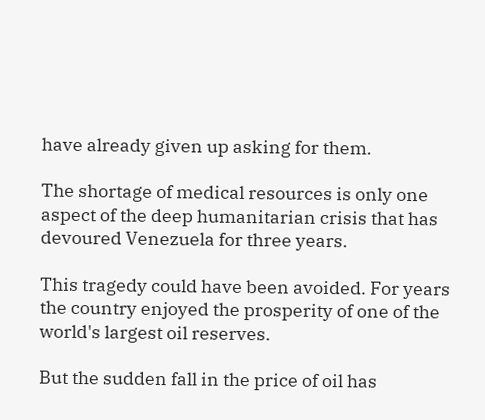have already given up asking for them.

The shortage of medical resources is only one aspect of the deep humanitarian crisis that has devoured Venezuela for three years.

This tragedy could have been avoided. For years the country enjoyed the prosperity of one of the world's largest oil reserves.

But the sudden fall in the price of oil has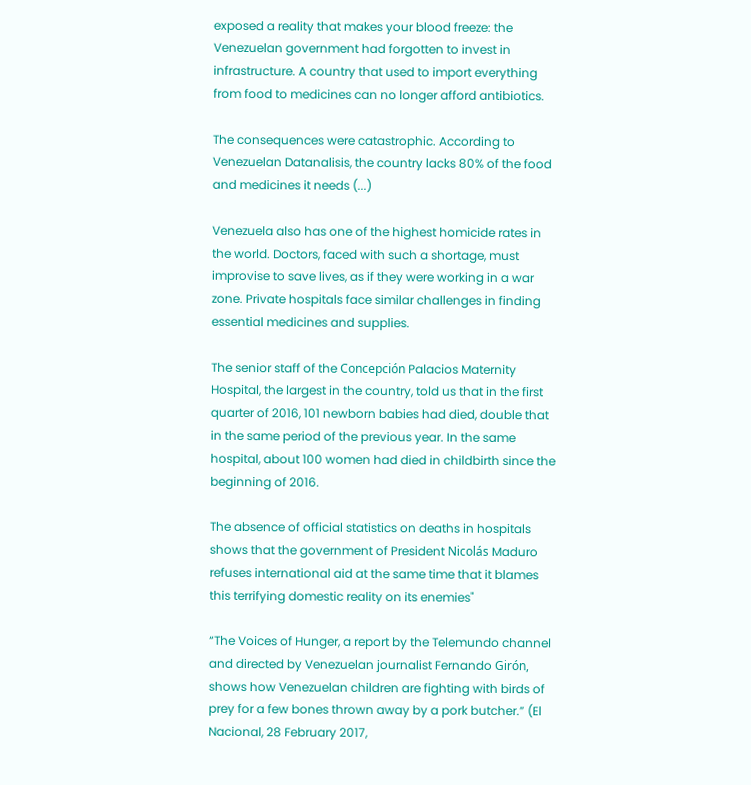exposed a reality that makes your blood freeze: the Venezuelan government had forgotten to invest in infrastructure. A country that used to import everything from food to medicines can no longer afford antibiotics.

The consequences were catastrophic. According to Venezuelan Datanalisis, the country lacks 80% of the food and medicines it needs (...)

Venezuela also has one of the highest homicide rates in the world. Doctors, faced with such a shortage, must improvise to save lives, as if they were working in a war zone. Private hospitals face similar challenges in finding essential medicines and supplies.

The senior staff of the Concepción Palacios Maternity Hospital, the largest in the country, told us that in the first quarter of 2016, 101 newborn babies had died, double that in the same period of the previous year. In the same hospital, about 100 women had died in childbirth since the beginning of 2016.

The absence of official statistics on deaths in hospitals shows that the government of President Nicolás Maduro refuses international aid at the same time that it blames this terrifying domestic reality on its enemies"

“The Voices of Hunger, a report by the Telemundo channel and directed by Venezuelan journalist Fernando Girón, shows how Venezuelan children are fighting with birds of prey for a few bones thrown away by a pork butcher.” (El Nacional, 28 February 2017,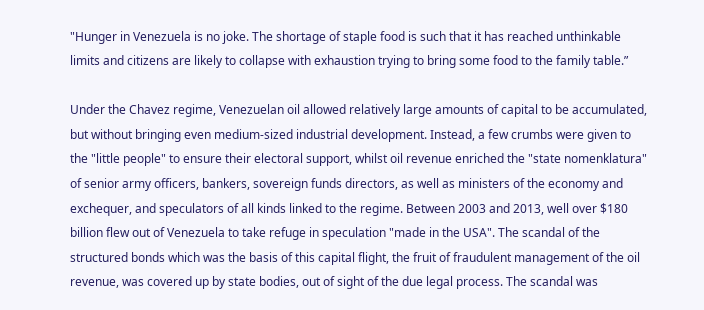"Hunger in Venezuela is no joke. The shortage of staple food is such that it has reached unthinkable limits and citizens are likely to collapse with exhaustion trying to bring some food to the family table.”

Under the Chavez regime, Venezuelan oil allowed relatively large amounts of capital to be accumulated, but without bringing even medium-sized industrial development. Instead, a few crumbs were given to the "little people" to ensure their electoral support, whilst oil revenue enriched the "state nomenklatura" of senior army officers, bankers, sovereign funds directors, as well as ministers of the economy and exchequer, and speculators of all kinds linked to the regime. Between 2003 and 2013, well over $180 billion flew out of Venezuela to take refuge in speculation "made in the USA". The scandal of the structured bonds which was the basis of this capital flight, the fruit of fraudulent management of the oil revenue, was covered up by state bodies, out of sight of the due legal process. The scandal was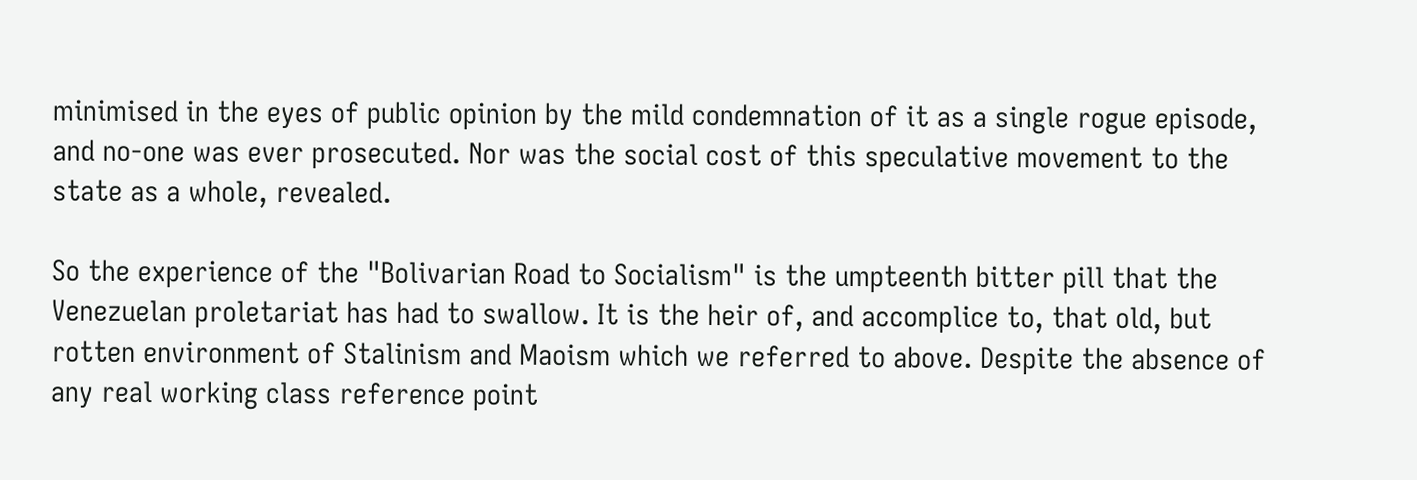minimised in the eyes of public opinion by the mild condemnation of it as a single rogue episode, and no-one was ever prosecuted. Nor was the social cost of this speculative movement to the state as a whole, revealed.

So the experience of the "Bolivarian Road to Socialism" is the umpteenth bitter pill that the Venezuelan proletariat has had to swallow. It is the heir of, and accomplice to, that old, but rotten environment of Stalinism and Maoism which we referred to above. Despite the absence of any real working class reference point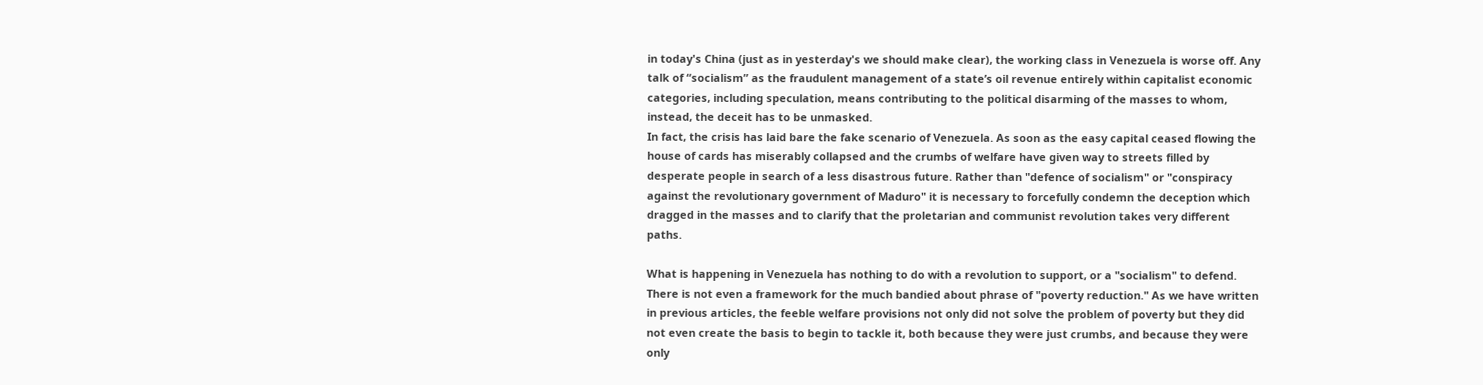in today's China (just as in yesterday's we should make clear), the working class in Venezuela is worse off. Any talk of “socialism” as the fraudulent management of a state’s oil revenue entirely within capitalist economic categories, including speculation, means contributing to the political disarming of the masses to whom, instead, the deceit has to be unmasked.
In fact, the crisis has laid bare the fake scenario of Venezuela. As soon as the easy capital ceased flowing the house of cards has miserably collapsed and the crumbs of welfare have given way to streets filled by desperate people in search of a less disastrous future. Rather than "defence of socialism" or "conspiracy against the revolutionary government of Maduro" it is necessary to forcefully condemn the deception which dragged in the masses and to clarify that the proletarian and communist revolution takes very different paths.

What is happening in Venezuela has nothing to do with a revolution to support, or a "socialism" to defend. There is not even a framework for the much bandied about phrase of "poverty reduction." As we have written in previous articles, the feeble welfare provisions not only did not solve the problem of poverty but they did not even create the basis to begin to tackle it, both because they were just crumbs, and because they were only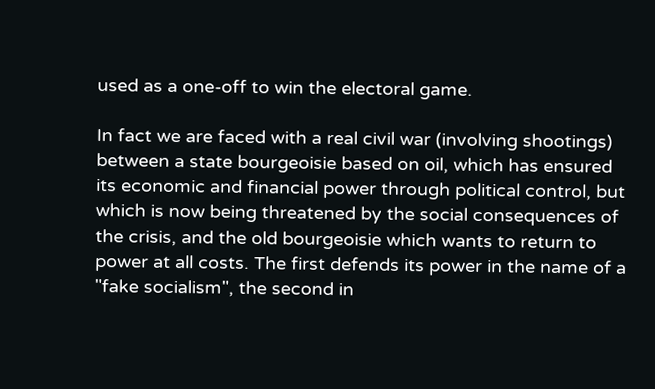used as a one-off to win the electoral game.

In fact we are faced with a real civil war (involving shootings) between a state bourgeoisie based on oil, which has ensured its economic and financial power through political control, but which is now being threatened by the social consequences of the crisis, and the old bourgeoisie which wants to return to power at all costs. The first defends its power in the name of a "fake socialism", the second in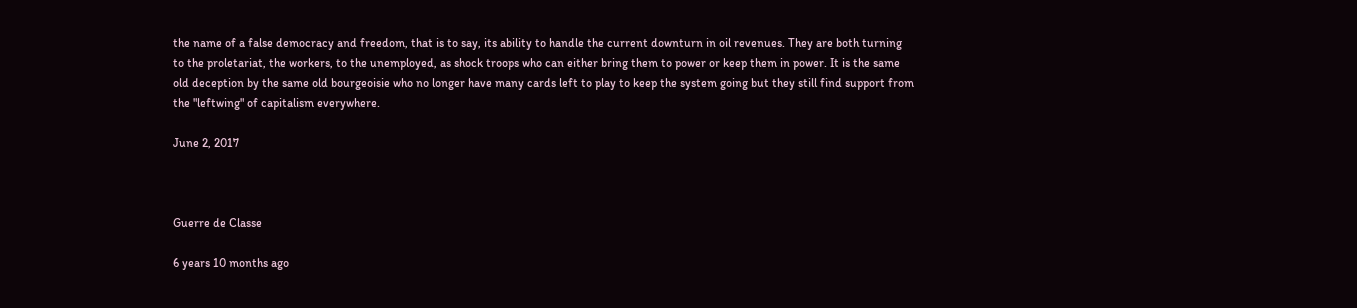the name of a false democracy and freedom, that is to say, its ability to handle the current downturn in oil revenues. They are both turning to the proletariat, the workers, to the unemployed, as shock troops who can either bring them to power or keep them in power. It is the same old deception by the same old bourgeoisie who no longer have many cards left to play to keep the system going but they still find support from the "leftwing" of capitalism everywhere.

June 2, 2017



Guerre de Classe

6 years 10 months ago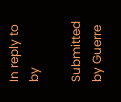In reply to by

Submitted by Guerre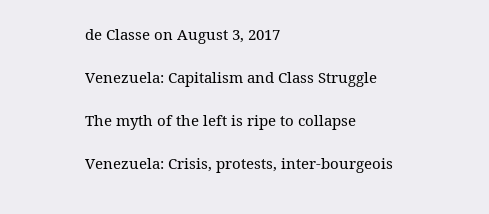de Classe on August 3, 2017

Venezuela: Capitalism and Class Struggle

The myth of the left is ripe to collapse

Venezuela: Crisis, protests, inter-bourgeois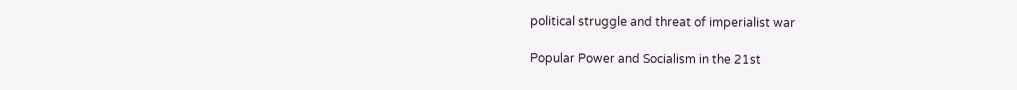political struggle and threat of imperialist war

Popular Power and Socialism in the 21st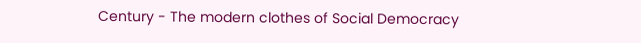Century - The modern clothes of Social Democracy